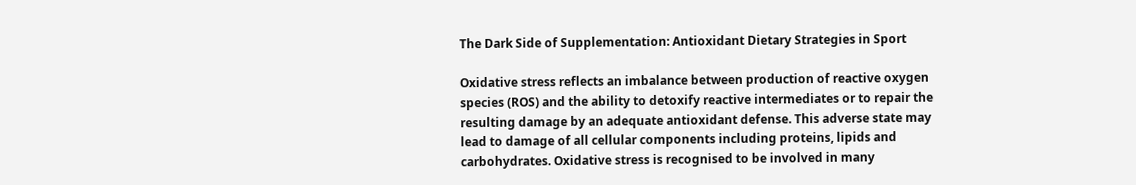The Dark Side of Supplementation: Antioxidant Dietary Strategies in Sport

Oxidative stress reflects an imbalance between production of reactive oxygen species (ROS) and the ability to detoxify reactive intermediates or to repair the resulting damage by an adequate antioxidant defense. This adverse state may lead to damage of all cellular components including proteins, lipids and carbohydrates. Oxidative stress is recognised to be involved in many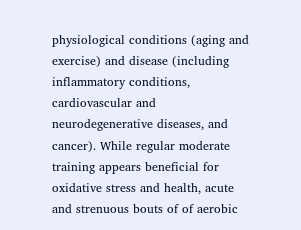physiological conditions (aging and exercise) and disease (including inflammatory conditions, cardiovascular and neurodegenerative diseases, and cancer). While regular moderate training appears beneficial for oxidative stress and health, acute and strenuous bouts of of aerobic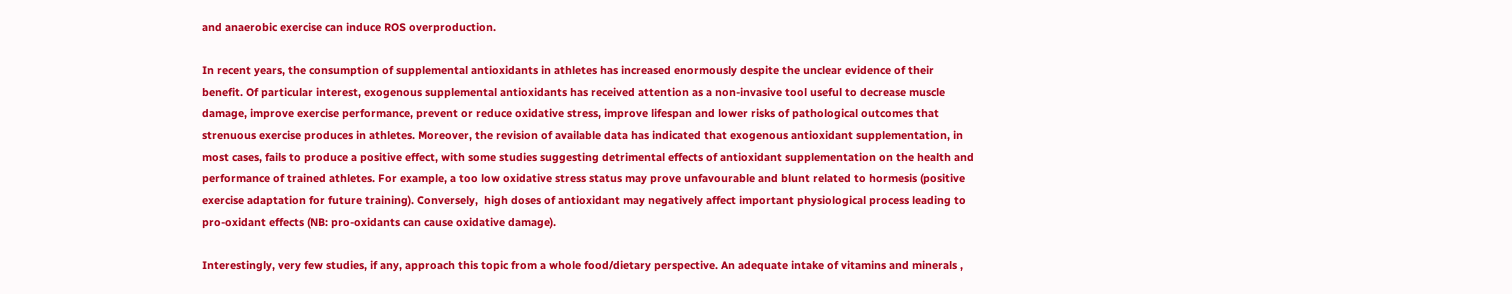and anaerobic exercise can induce ROS overproduction.

In recent years, the consumption of supplemental antioxidants in athletes has increased enormously despite the unclear evidence of their benefit. Of particular interest, exogenous supplemental antioxidants has received attention as a non-invasive tool useful to decrease muscle damage, improve exercise performance, prevent or reduce oxidative stress, improve lifespan and lower risks of pathological outcomes that strenuous exercise produces in athletes. Moreover, the revision of available data has indicated that exogenous antioxidant supplementation, in most cases, fails to produce a positive effect, with some studies suggesting detrimental effects of antioxidant supplementation on the health and performance of trained athletes. For example, a too low oxidative stress status may prove unfavourable and blunt related to hormesis (positive exercise adaptation for future training). Conversely,  high doses of antioxidant may negatively affect important physiological process leading to pro-oxidant effects (NB: pro-oxidants can cause oxidative damage).

Interestingly, very few studies, if any, approach this topic from a whole food/dietary perspective. An adequate intake of vitamins and minerals ,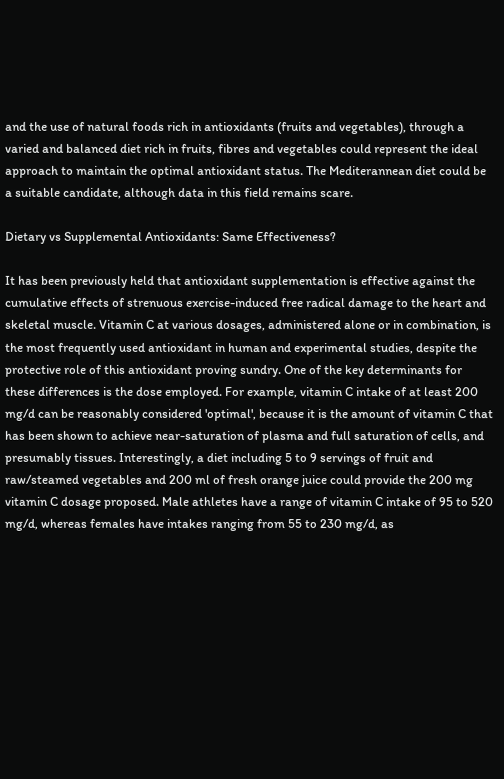and the use of natural foods rich in antioxidants (fruits and vegetables), through a varied and balanced diet rich in fruits, fibres and vegetables could represent the ideal approach to maintain the optimal antioxidant status. The Mediterannean diet could be a suitable candidate, although data in this field remains scare.

Dietary vs Supplemental Antioxidants: Same Effectiveness?

It has been previously held that antioxidant supplementation is effective against the cumulative effects of strenuous exercise-induced free radical damage to the heart and skeletal muscle. Vitamin C at various dosages, administered alone or in combination, is the most frequently used antioxidant in human and experimental studies, despite the protective role of this antioxidant proving sundry. One of the key determinants for these differences is the dose employed. For example, vitamin C intake of at least 200 mg/d can be reasonably considered 'optimal', because it is the amount of vitamin C that has been shown to achieve near-saturation of plasma and full saturation of cells, and presumably tissues. Interestingly, a diet including 5 to 9 servings of fruit and raw/steamed vegetables and 200 ml of fresh orange juice could provide the 200 mg vitamin C dosage proposed. Male athletes have a range of vitamin C intake of 95 to 520 mg/d, whereas females have intakes ranging from 55 to 230 mg/d, as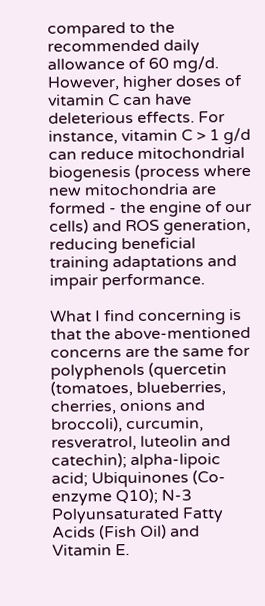compared to the recommended daily allowance of 60 mg/d. However, higher doses of vitamin C can have deleterious effects. For instance, vitamin C > 1 g/d can reduce mitochondrial biogenesis (process where new mitochondria are formed - the engine of our cells) and ROS generation, reducing beneficial training adaptations and impair performance.

What I find concerning is that the above-mentioned concerns are the same for polyphenols (quercetin (tomatoes, blueberries, cherries, onions and broccoli), curcumin, resveratrol, luteolin and catechin); alpha-lipoic acid; Ubiquinones (Co-enzyme Q10); N-3 Polyunsaturated Fatty Acids (Fish Oil) and Vitamin E.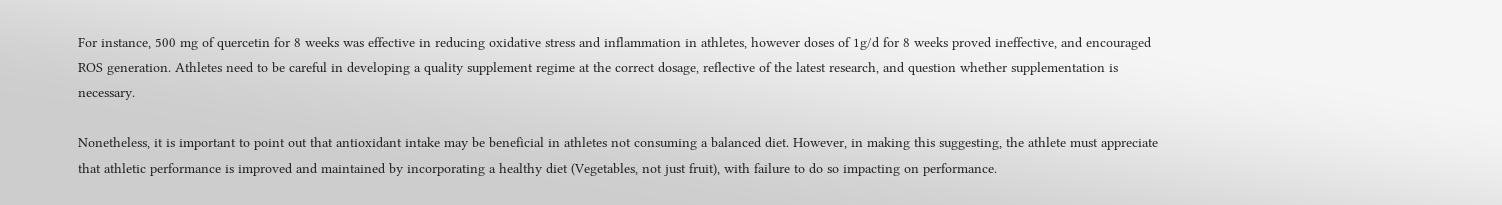For instance, 500 mg of quercetin for 8 weeks was effective in reducing oxidative stress and inflammation in athletes, however doses of 1g/d for 8 weeks proved ineffective, and encouraged ROS generation. Athletes need to be careful in developing a quality supplement regime at the correct dosage, reflective of the latest research, and question whether supplementation is necessary.

Nonetheless, it is important to point out that antioxidant intake may be beneficial in athletes not consuming a balanced diet. However, in making this suggesting, the athlete must appreciate that athletic performance is improved and maintained by incorporating a healthy diet (Vegetables, not just fruit), with failure to do so impacting on performance.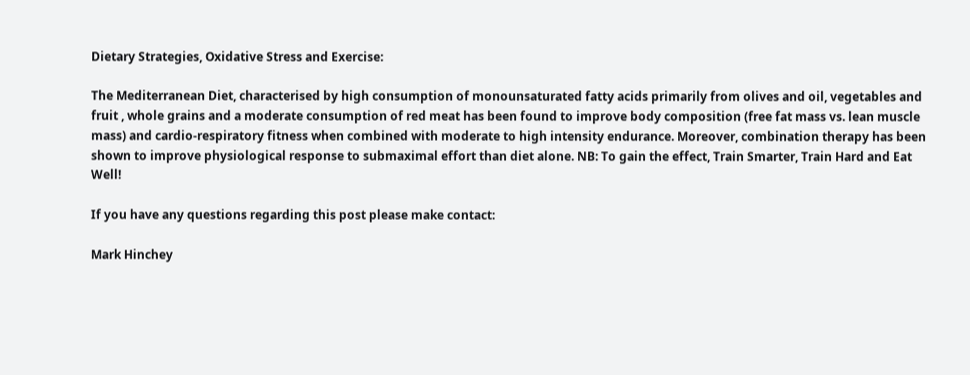Dietary Strategies, Oxidative Stress and Exercise:

The Mediterranean Diet, characterised by high consumption of monounsaturated fatty acids primarily from olives and oil, vegetables and fruit , whole grains and a moderate consumption of red meat has been found to improve body composition (free fat mass vs. lean muscle mass) and cardio-respiratory fitness when combined with moderate to high intensity endurance. Moreover, combination therapy has been shown to improve physiological response to submaximal effort than diet alone. NB: To gain the effect, Train Smarter, Train Hard and Eat Well!

If you have any questions regarding this post please make contact:

Mark Hinchey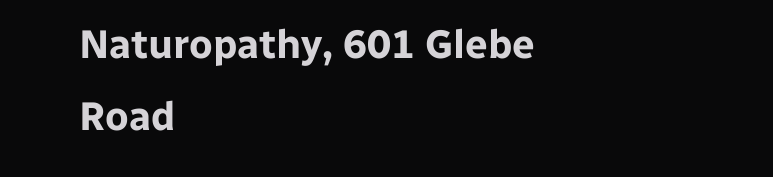Naturopathy, 601 Glebe Road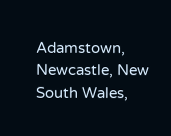Adamstown, Newcastle, New South Wales,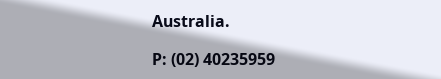Australia.

P: (02) 40235959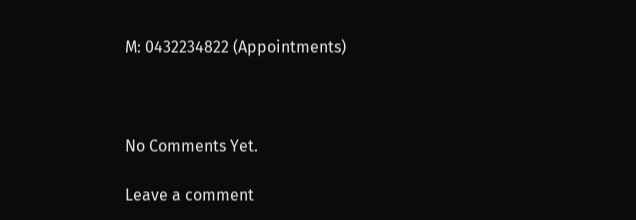M: 0432234822 (Appointments)



No Comments Yet.

Leave a comment